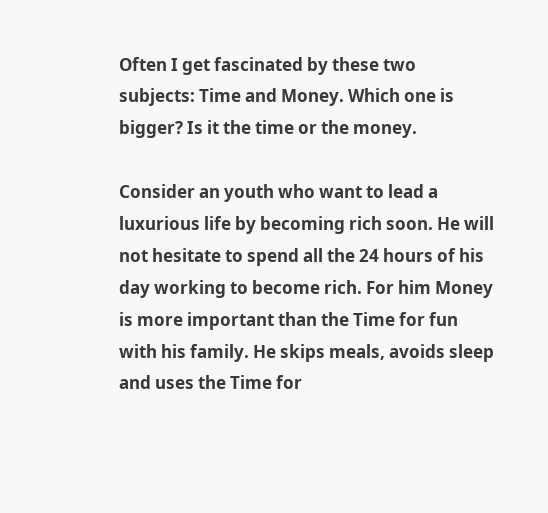Often I get fascinated by these two subjects: Time and Money. Which one is bigger? Is it the time or the money.

Consider an youth who want to lead a luxurious life by becoming rich soon. He will not hesitate to spend all the 24 hours of his day working to become rich. For him Money is more important than the Time for fun with his family. He skips meals, avoids sleep and uses the Time for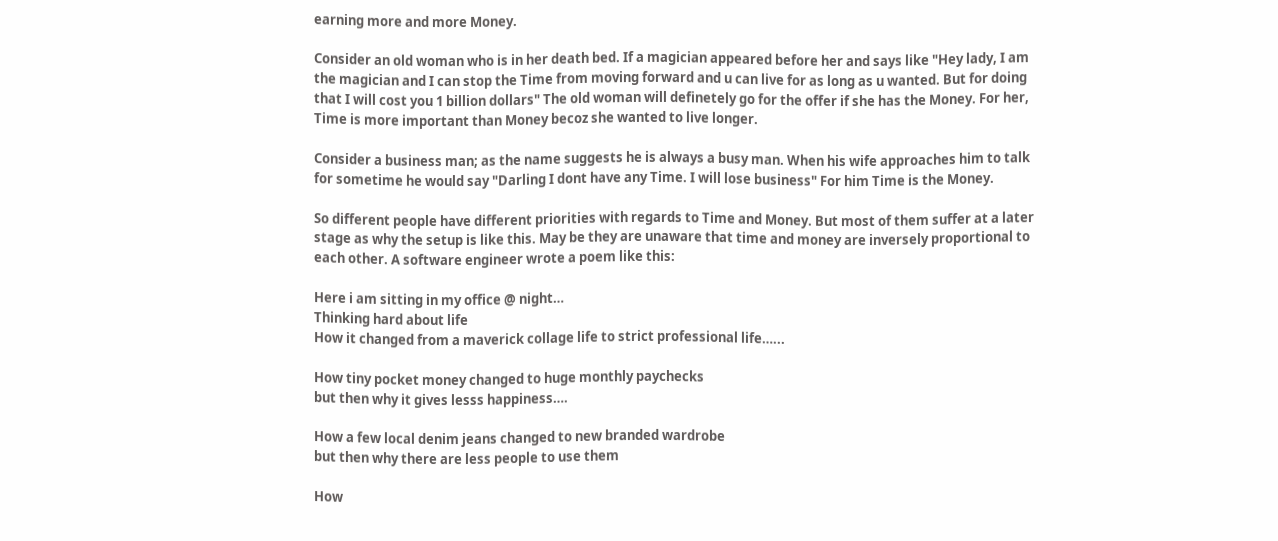earning more and more Money.

Consider an old woman who is in her death bed. If a magician appeared before her and says like "Hey lady, I am the magician and I can stop the Time from moving forward and u can live for as long as u wanted. But for doing that I will cost you 1 billion dollars" The old woman will definetely go for the offer if she has the Money. For her, Time is more important than Money becoz she wanted to live longer.

Consider a business man; as the name suggests he is always a busy man. When his wife approaches him to talk for sometime he would say "Darling I dont have any Time. I will lose business" For him Time is the Money.

So different people have different priorities with regards to Time and Money. But most of them suffer at a later stage as why the setup is like this. May be they are unaware that time and money are inversely proportional to each other. A software engineer wrote a poem like this:

Here i am sitting in my office @ night…
Thinking hard about life
How it changed from a maverick collage life to strict professional life…...

How tiny pocket money changed to huge monthly paychecks
but then why it gives lesss happiness….

How a few local denim jeans changed to new branded wardrobe
but then why there are less people to use them

How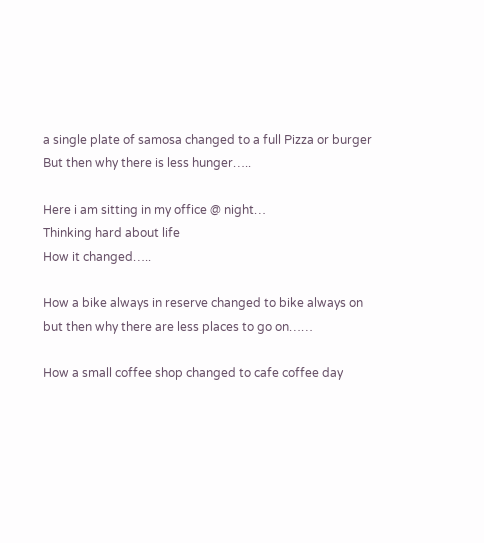a single plate of samosa changed to a full Pizza or burger
But then why there is less hunger…..

Here i am sitting in my office @ night…
Thinking hard about life
How it changed…..

How a bike always in reserve changed to bike always on
but then why there are less places to go on……

How a small coffee shop changed to cafe coffee day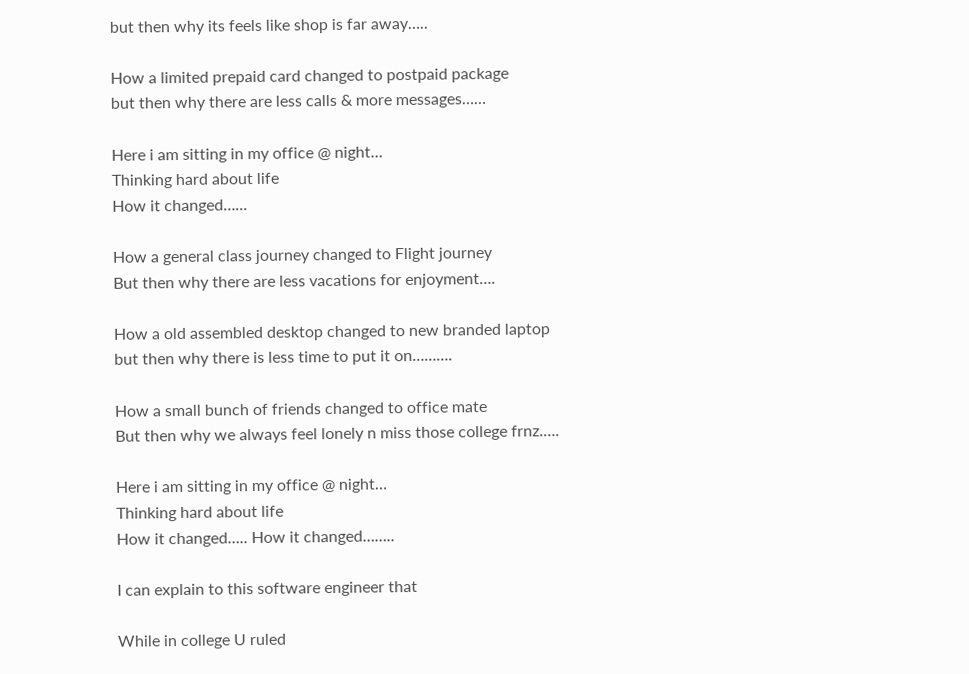but then why its feels like shop is far away…..

How a limited prepaid card changed to postpaid package
but then why there are less calls & more messages……

Here i am sitting in my office @ night…
Thinking hard about life
How it changed…...

How a general class journey changed to Flight journey
But then why there are less vacations for enjoyment….

How a old assembled desktop changed to new branded laptop
but then why there is less time to put it on……….

How a small bunch of friends changed to office mate
But then why we always feel lonely n miss those college frnz.….

Here i am sitting in my office @ night…
Thinking hard about life
How it changed….. How it changed……..

I can explain to this software engineer that

While in college U ruled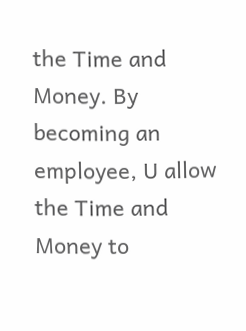the Time and Money. By becoming an employee, U allow the Time and Money to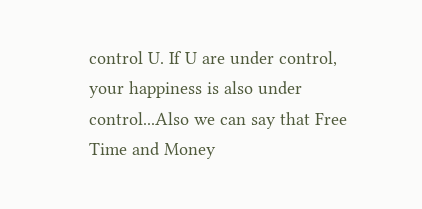control U. If U are under control, your happiness is also under control...Also we can say that Free Time and Money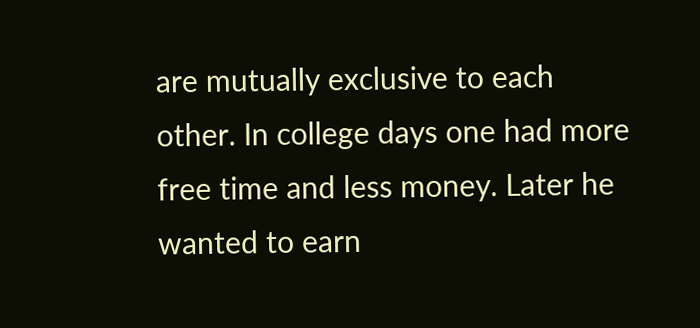are mutually exclusive to each other. In college days one had more free time and less money. Later he wanted to earn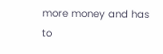more money and has to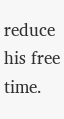reduce his free time.